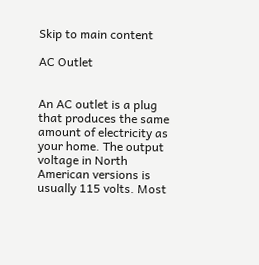Skip to main content

AC Outlet


An AC outlet is a plug that produces the same amount of electricity as your home. The output voltage in North American versions is usually 115 volts. Most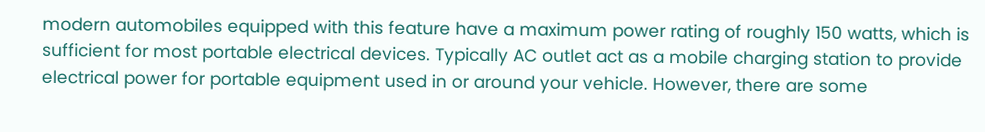modern automobiles equipped with this feature have a maximum power rating of roughly 150 watts, which is sufficient for most portable electrical devices. Typically AC outlet act as a mobile charging station to provide electrical power for portable equipment used in or around your vehicle. However, there are some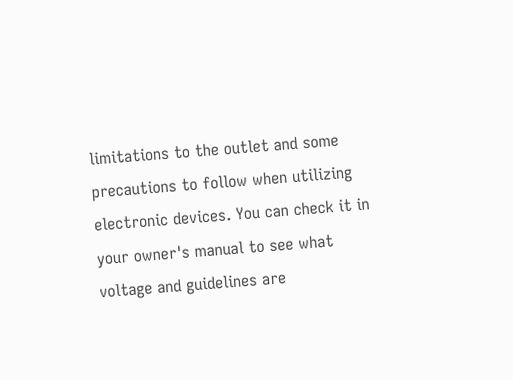limitations to the outlet and some precautions to follow when utilizing electronic devices. You can check it in your owner's manual to see what voltage and guidelines are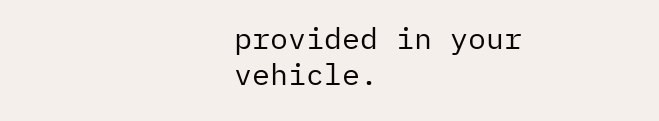provided in your vehicle.